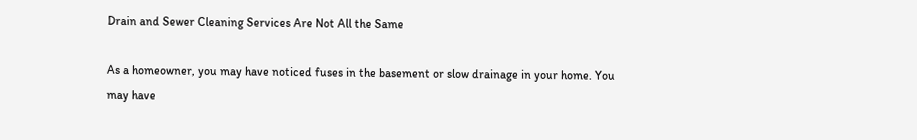Drain and Sewer Cleaning Services Are Not All the Same

As a homeowner, you may have noticed fuses in the basement or slow drainage in your home. You may have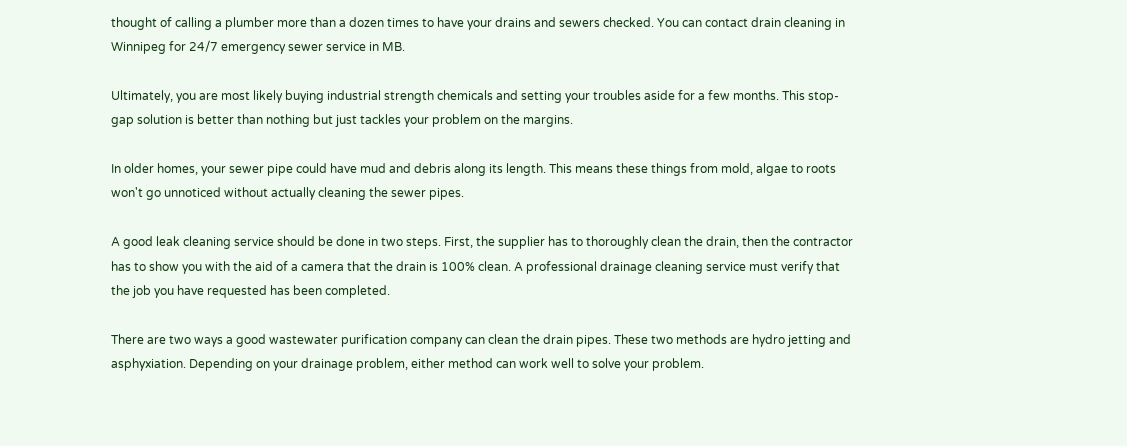thought of calling a plumber more than a dozen times to have your drains and sewers checked. You can contact drain cleaning in Winnipeg for 24/7 emergency sewer service in MB.

Ultimately, you are most likely buying industrial strength chemicals and setting your troubles aside for a few months. This stop-gap solution is better than nothing but just tackles your problem on the margins.

In older homes, your sewer pipe could have mud and debris along its length. This means these things from mold, algae to roots won't go unnoticed without actually cleaning the sewer pipes.

A good leak cleaning service should be done in two steps. First, the supplier has to thoroughly clean the drain, then the contractor has to show you with the aid of a camera that the drain is 100% clean. A professional drainage cleaning service must verify that the job you have requested has been completed.

There are two ways a good wastewater purification company can clean the drain pipes. These two methods are hydro jetting and asphyxiation. Depending on your drainage problem, either method can work well to solve your problem.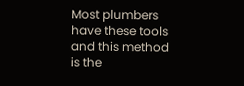Most plumbers have these tools and this method is the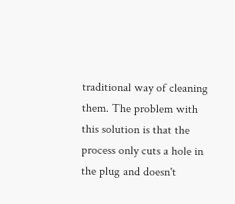traditional way of cleaning them. The problem with this solution is that the process only cuts a hole in the plug and doesn't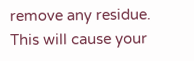remove any residue. This will cause your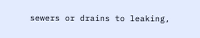sewers or drains to leaking,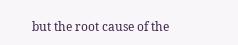but the root cause of the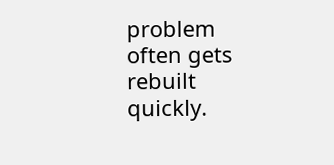problem often gets rebuilt quickly.